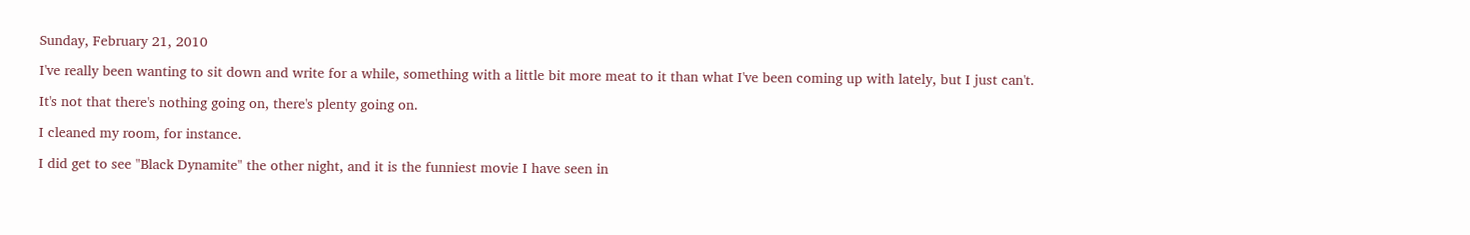Sunday, February 21, 2010

I've really been wanting to sit down and write for a while, something with a little bit more meat to it than what I've been coming up with lately, but I just can't.

It's not that there's nothing going on, there's plenty going on.

I cleaned my room, for instance.

I did get to see "Black Dynamite" the other night, and it is the funniest movie I have seen in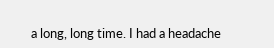a long, long time. I had a headache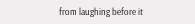from laughing before it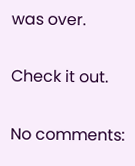was over.

Check it out.

No comments: